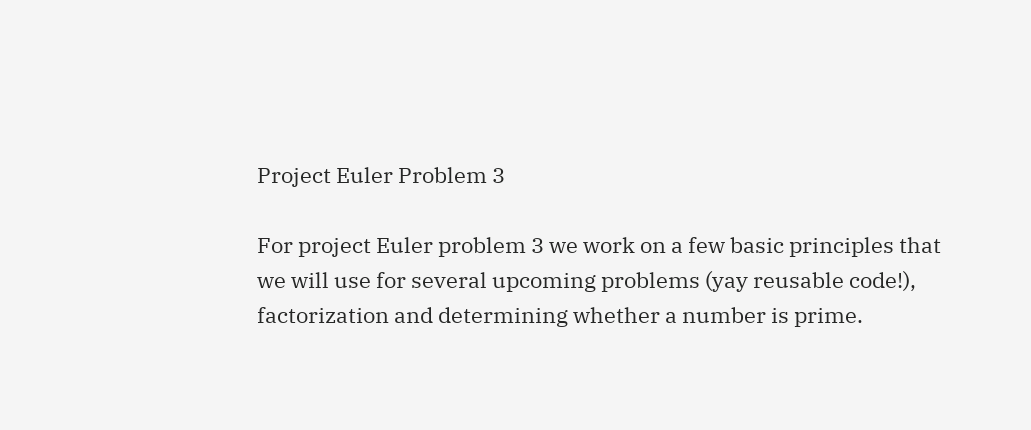Project Euler Problem 3

For project Euler problem 3 we work on a few basic principles that we will use for several upcoming problems (yay reusable code!), factorization and determining whether a number is prime.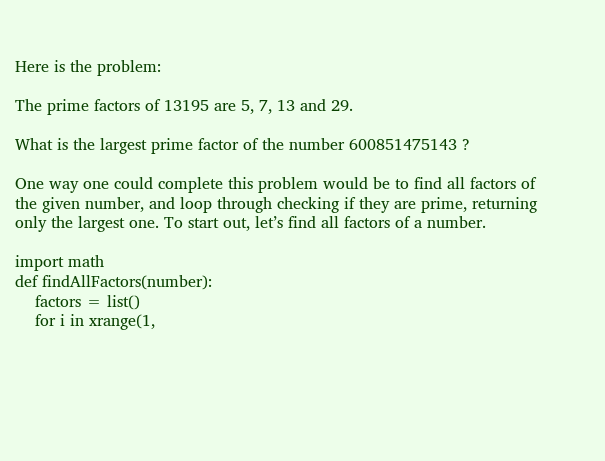Here is the problem:

The prime factors of 13195 are 5, 7, 13 and 29.

What is the largest prime factor of the number 600851475143 ?

One way one could complete this problem would be to find all factors of the given number, and loop through checking if they are prime, returning only the largest one. To start out, let’s find all factors of a number.

import math
def findAllFactors(number):
    factors = list()
    for i in xrange(1,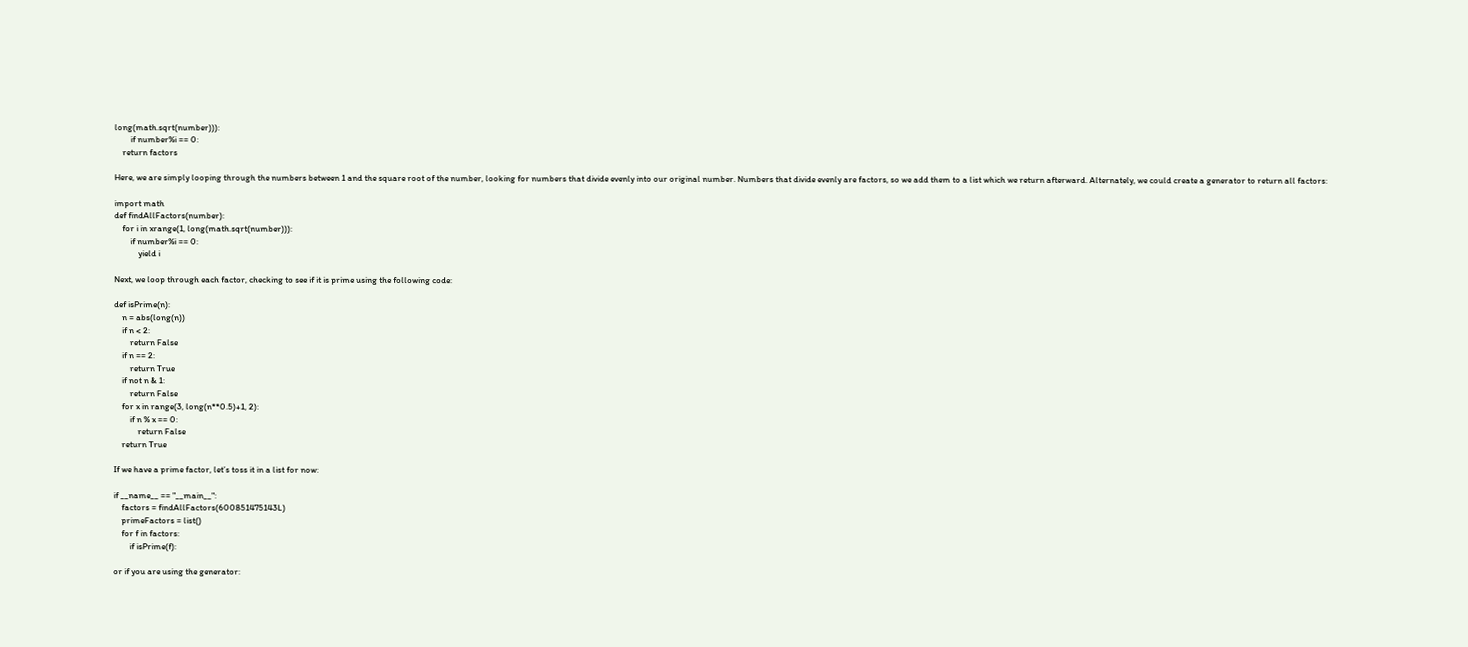long(math.sqrt(number))):
        if number%i == 0:
    return factors

Here, we are simply looping through the numbers between 1 and the square root of the number, looking for numbers that divide evenly into our original number. Numbers that divide evenly are factors, so we add them to a list which we return afterward. Alternately, we could create a generator to return all factors:

import math
def findAllFactors(number):
    for i in xrange(1, long(math.sqrt(number))):
        if number%i == 0:
            yield i

Next, we loop through each factor, checking to see if it is prime using the following code:

def isPrime(n):
    n = abs(long(n))
    if n < 2:
        return False
    if n == 2:
        return True
    if not n & 1:
        return False
    for x in range(3, long(n**0.5)+1, 2):
        if n % x == 0:
            return False
    return True

If we have a prime factor, let’s toss it in a list for now:

if __name__ == "__main__":
    factors = findAllFactors(600851475143L)
    primeFactors = list()
    for f in factors:
        if isPrime(f):

or if you are using the generator: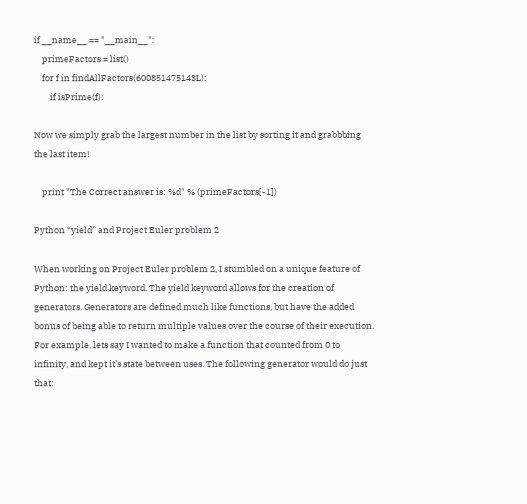if __name__ == "__main__":
    primeFactors = list()
    for f in findAllFactors(600851475143L):
        if isPrime(f):

Now we simply grab the largest number in the list by sorting it and grabbbing the last item!

    print "The Correct answer is: %d" % (primeFactors[-1])

Python “yield” and Project Euler problem 2

When working on Project Euler problem 2, I stumbled on a unique feature of Python: the yield keyword. The yield keyword allows for the creation of generators. Generators are defined much like functions, but have the added bonus of being able to return multiple values over the course of their execution. For example, lets say I wanted to make a function that counted from 0 to infinity, and kept it’s state between uses. The following generator would do just that: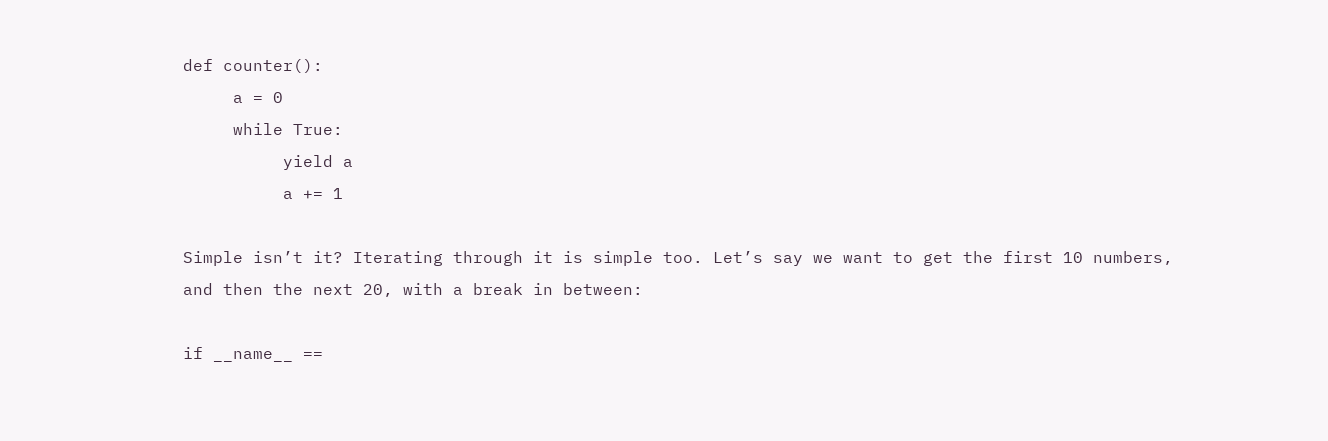def counter():
     a = 0
     while True:
          yield a
          a += 1

Simple isn’t it? Iterating through it is simple too. Let’s say we want to get the first 10 numbers, and then the next 20, with a break in between:

if __name__ ==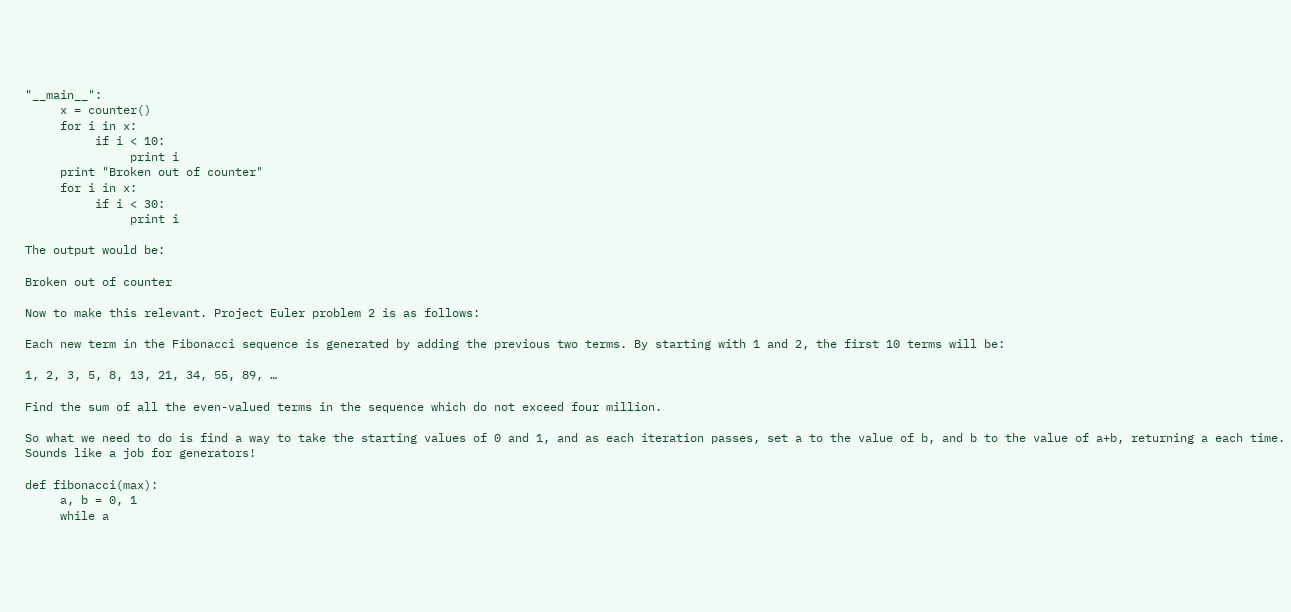"__main__":
     x = counter()
     for i in x:
          if i < 10:
               print i
     print "Broken out of counter"
     for i in x:
          if i < 30:
               print i

The output would be:

Broken out of counter

Now to make this relevant. Project Euler problem 2 is as follows:

Each new term in the Fibonacci sequence is generated by adding the previous two terms. By starting with 1 and 2, the first 10 terms will be:

1, 2, 3, 5, 8, 13, 21, 34, 55, 89, …

Find the sum of all the even-valued terms in the sequence which do not exceed four million.

So what we need to do is find a way to take the starting values of 0 and 1, and as each iteration passes, set a to the value of b, and b to the value of a+b, returning a each time. Sounds like a job for generators!

def fibonacci(max):
     a, b = 0, 1
     while a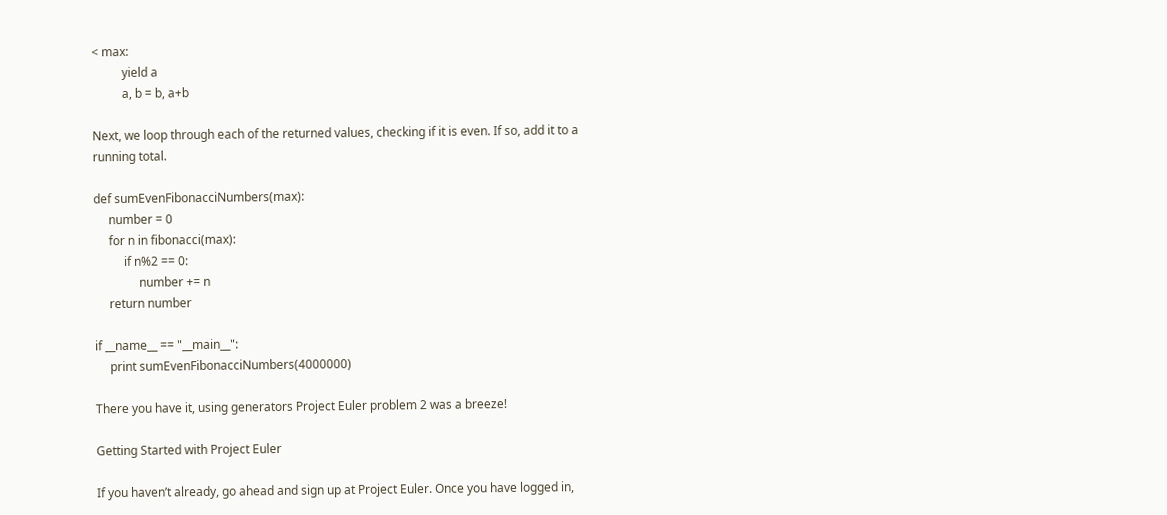< max:
          yield a
          a, b = b, a+b

Next, we loop through each of the returned values, checking if it is even. If so, add it to a running total.

def sumEvenFibonacciNumbers(max):
     number = 0
     for n in fibonacci(max):
          if n%2 == 0:
               number += n
     return number

if __name__ == "__main__":
     print sumEvenFibonacciNumbers(4000000)

There you have it, using generators Project Euler problem 2 was a breeze!

Getting Started with Project Euler

If you haven’t already, go ahead and sign up at Project Euler. Once you have logged in,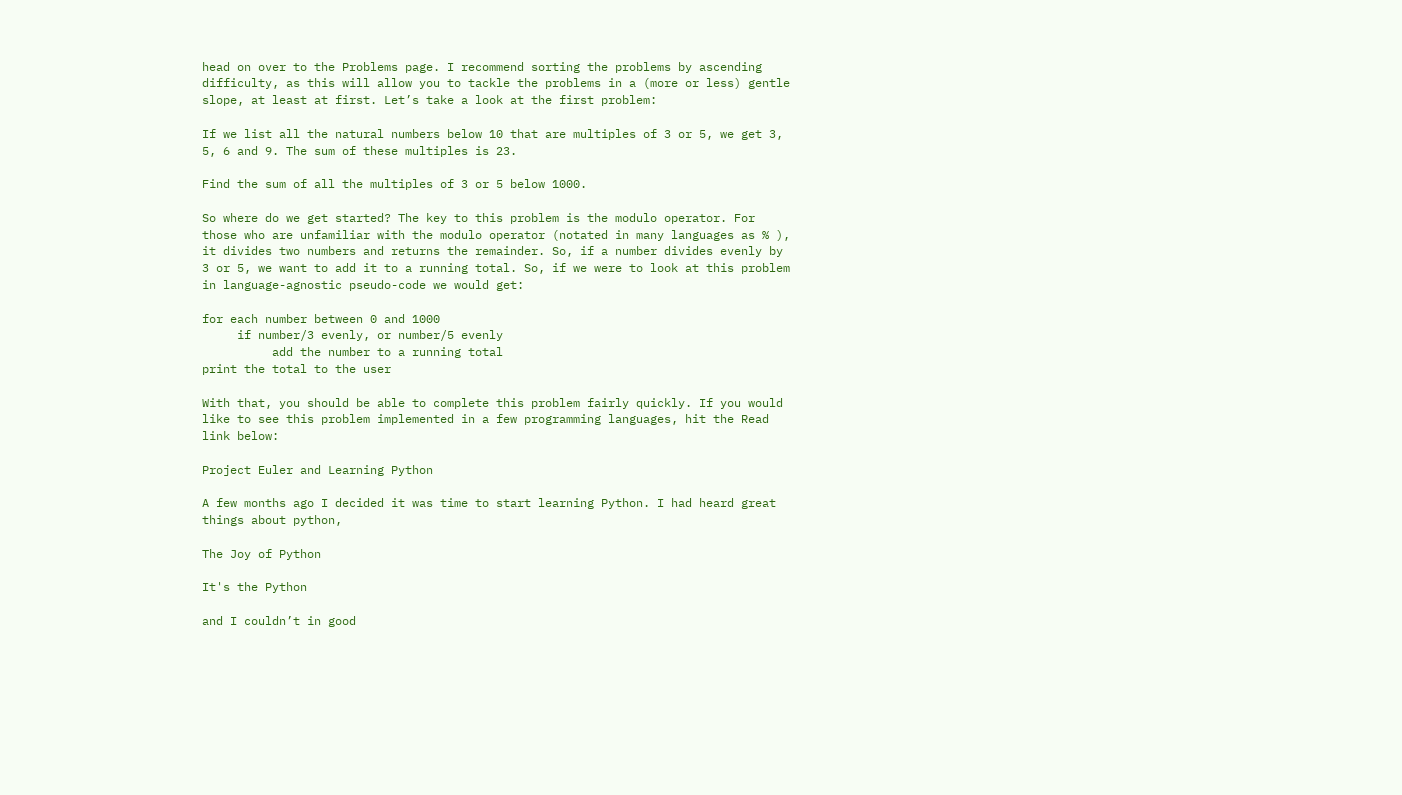head on over to the Problems page. I recommend sorting the problems by ascending difficulty, as this will allow you to tackle the problems in a (more or less) gentle slope, at least at first. Let’s take a look at the first problem:

If we list all the natural numbers below 10 that are multiples of 3 or 5, we get 3, 5, 6 and 9. The sum of these multiples is 23.

Find the sum of all the multiples of 3 or 5 below 1000.

So where do we get started? The key to this problem is the modulo operator. For those who are unfamiliar with the modulo operator (notated in many languages as % ), it divides two numbers and returns the remainder. So, if a number divides evenly by 3 or 5, we want to add it to a running total. So, if we were to look at this problem in language-agnostic pseudo-code we would get:

for each number between 0 and 1000
     if number/3 evenly, or number/5 evenly
          add the number to a running total
print the total to the user

With that, you should be able to complete this problem fairly quickly. If you would like to see this problem implemented in a few programming languages, hit the Read link below:

Project Euler and Learning Python

A few months ago I decided it was time to start learning Python. I had heard great things about python,

The Joy of Python

It's the Python

and I couldn’t in good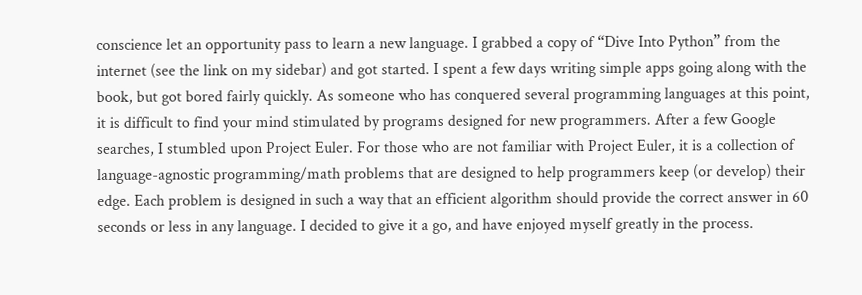conscience let an opportunity pass to learn a new language. I grabbed a copy of “Dive Into Python” from the internet (see the link on my sidebar) and got started. I spent a few days writing simple apps going along with the book, but got bored fairly quickly. As someone who has conquered several programming languages at this point, it is difficult to find your mind stimulated by programs designed for new programmers. After a few Google searches, I stumbled upon Project Euler. For those who are not familiar with Project Euler, it is a collection of language-agnostic programming/math problems that are designed to help programmers keep (or develop) their edge. Each problem is designed in such a way that an efficient algorithm should provide the correct answer in 60 seconds or less in any language. I decided to give it a go, and have enjoyed myself greatly in the process.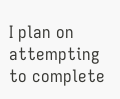I plan on attempting to complete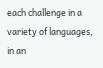each challenge in a variety of languages, in an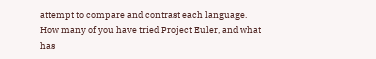attempt to compare and contrast each language. How many of you have tried Project Euler, and what has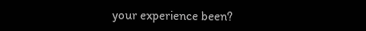your experience been?